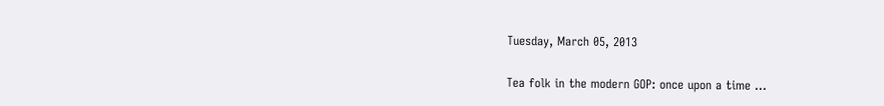Tuesday, March 05, 2013

Tea folk in the modern GOP: once upon a time ...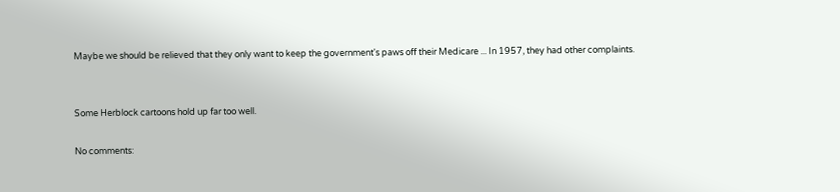Maybe we should be relieved that they only want to keep the government's paws off their Medicare ... In 1957, they had other complaints.


Some Herblock cartoons hold up far too well.

No comments: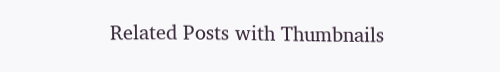Related Posts with Thumbnails